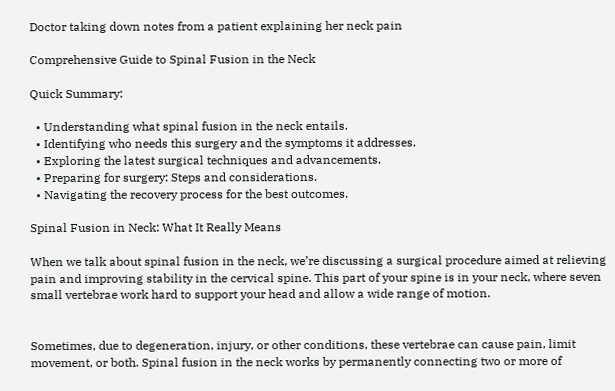Doctor taking down notes from a patient explaining her neck pain

Comprehensive Guide to Spinal Fusion in the Neck

Quick Summary:

  • Understanding what spinal fusion in the neck entails.
  • Identifying who needs this surgery and the symptoms it addresses.
  • Exploring the latest surgical techniques and advancements.
  • Preparing for surgery: Steps and considerations.
  • Navigating the recovery process for the best outcomes.

Spinal Fusion in Neck: What It Really Means

When we talk about spinal fusion in the neck, we’re discussing a surgical procedure aimed at relieving pain and improving stability in the cervical spine. This part of your spine is in your neck, where seven small vertebrae work hard to support your head and allow a wide range of motion.


Sometimes, due to degeneration, injury, or other conditions, these vertebrae can cause pain, limit movement, or both. Spinal fusion in the neck works by permanently connecting two or more of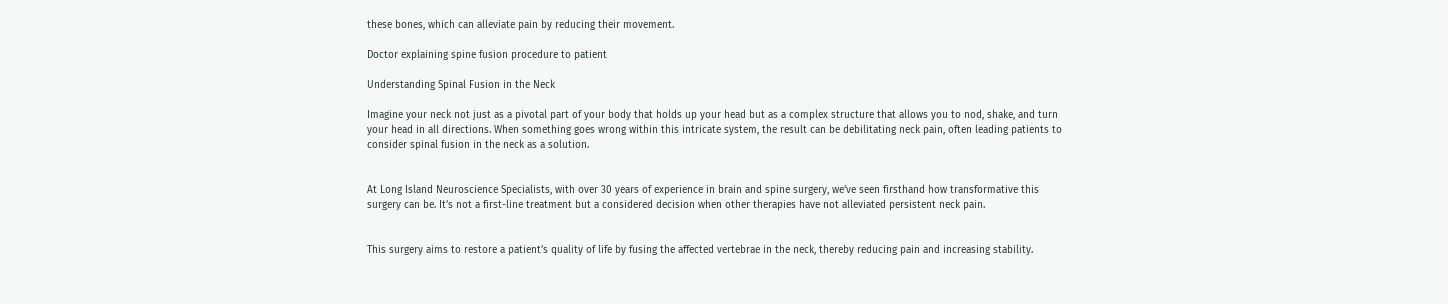these bones, which can alleviate pain by reducing their movement.

Doctor explaining spine fusion procedure to patient

Understanding Spinal Fusion in the Neck

Imagine your neck not just as a pivotal part of your body that holds up your head but as a complex structure that allows you to nod, shake, and turn your head in all directions. When something goes wrong within this intricate system, the result can be debilitating neck pain, often leading patients to consider spinal fusion in the neck as a solution.


At Long Island Neuroscience Specialists, with over 30 years of experience in brain and spine surgery, we’ve seen firsthand how transformative this surgery can be. It’s not a first-line treatment but a considered decision when other therapies have not alleviated persistent neck pain.


This surgery aims to restore a patient’s quality of life by fusing the affected vertebrae in the neck, thereby reducing pain and increasing stability.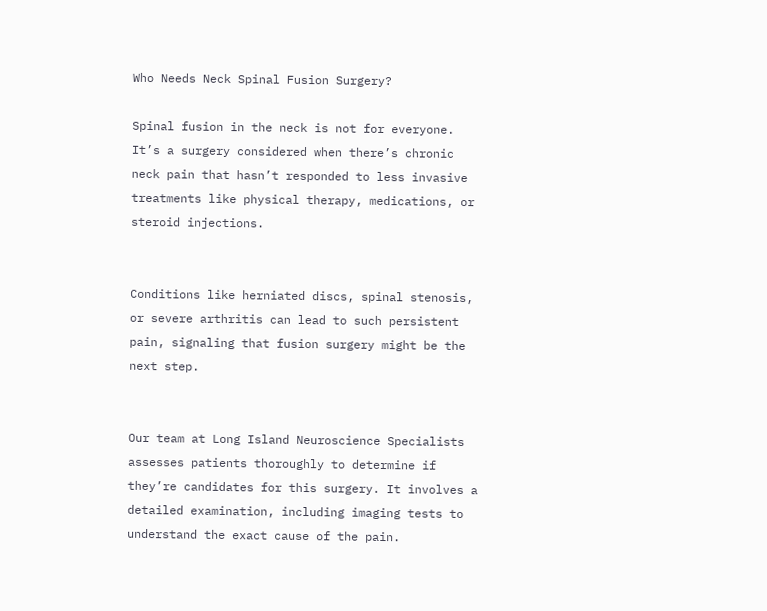Who Needs Neck Spinal Fusion Surgery?

Spinal fusion in the neck is not for everyone. It’s a surgery considered when there’s chronic neck pain that hasn’t responded to less invasive treatments like physical therapy, medications, or steroid injections.


Conditions like herniated discs, spinal stenosis, or severe arthritis can lead to such persistent pain, signaling that fusion surgery might be the next step.


Our team at Long Island Neuroscience Specialists assesses patients thoroughly to determine if they’re candidates for this surgery. It involves a detailed examination, including imaging tests to understand the exact cause of the pain.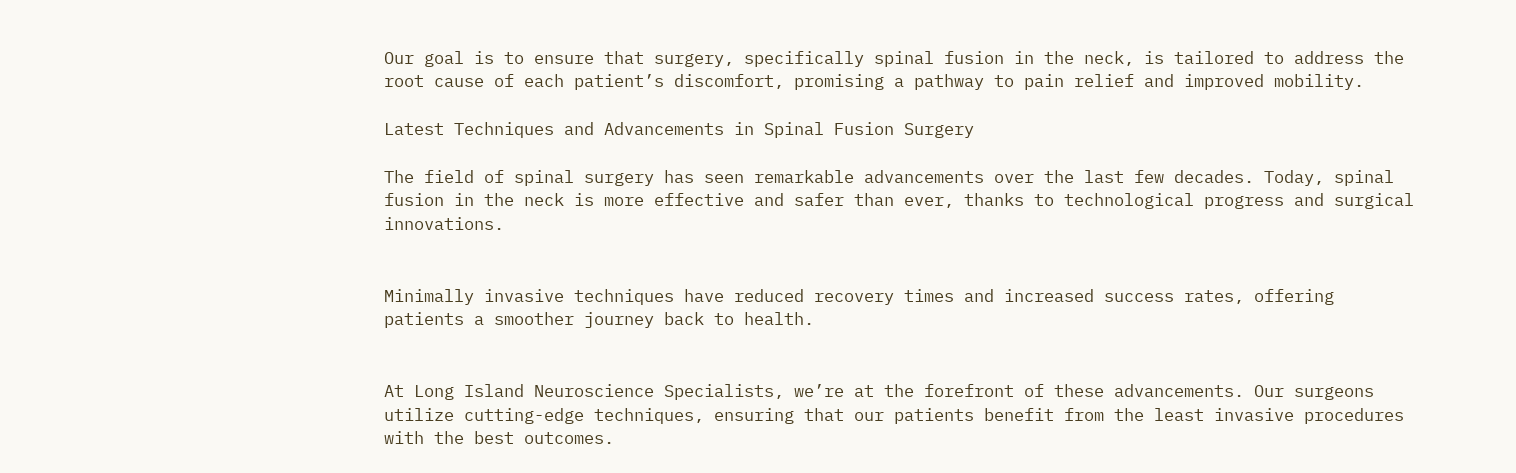Our goal is to ensure that surgery, specifically spinal fusion in the neck, is tailored to address the root cause of each patient’s discomfort, promising a pathway to pain relief and improved mobility.

Latest Techniques and Advancements in Spinal Fusion Surgery

The field of spinal surgery has seen remarkable advancements over the last few decades. Today, spinal fusion in the neck is more effective and safer than ever, thanks to technological progress and surgical innovations.


Minimally invasive techniques have reduced recovery times and increased success rates, offering patients a smoother journey back to health.


At Long Island Neuroscience Specialists, we’re at the forefront of these advancements. Our surgeons utilize cutting-edge techniques, ensuring that our patients benefit from the least invasive procedures with the best outcomes.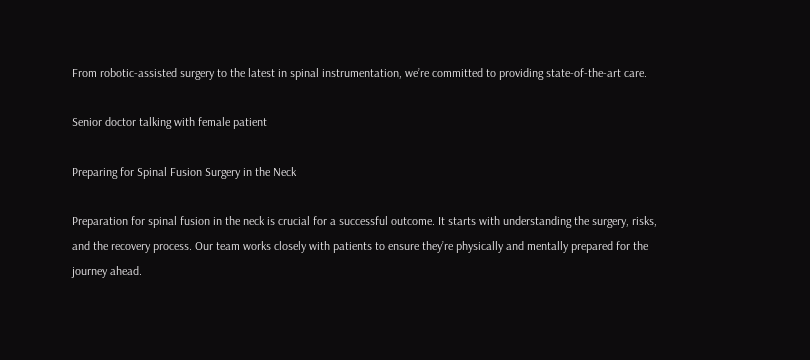From robotic-assisted surgery to the latest in spinal instrumentation, we’re committed to providing state-of-the-art care.

Senior doctor talking with female patient

Preparing for Spinal Fusion Surgery in the Neck

Preparation for spinal fusion in the neck is crucial for a successful outcome. It starts with understanding the surgery, risks, and the recovery process. Our team works closely with patients to ensure they’re physically and mentally prepared for the journey ahead.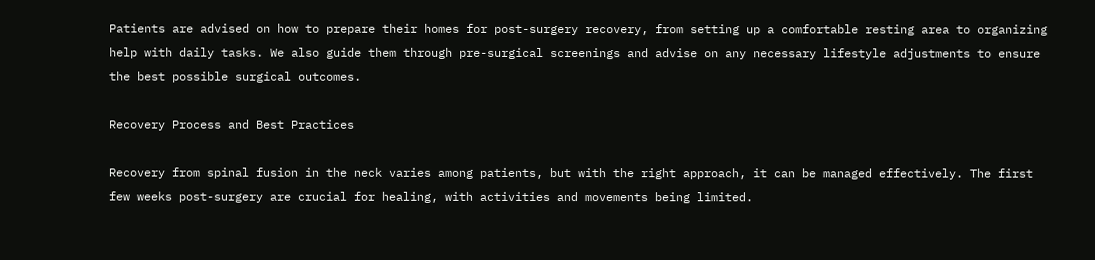Patients are advised on how to prepare their homes for post-surgery recovery, from setting up a comfortable resting area to organizing help with daily tasks. We also guide them through pre-surgical screenings and advise on any necessary lifestyle adjustments to ensure the best possible surgical outcomes.

Recovery Process and Best Practices

Recovery from spinal fusion in the neck varies among patients, but with the right approach, it can be managed effectively. The first few weeks post-surgery are crucial for healing, with activities and movements being limited.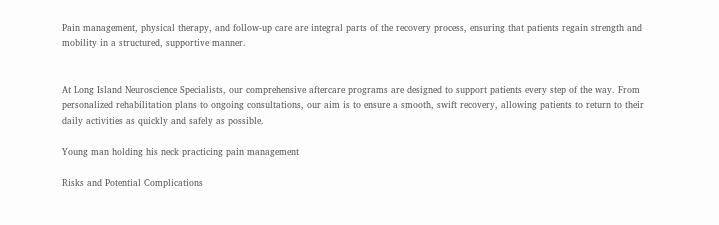Pain management, physical therapy, and follow-up care are integral parts of the recovery process, ensuring that patients regain strength and mobility in a structured, supportive manner.


At Long Island Neuroscience Specialists, our comprehensive aftercare programs are designed to support patients every step of the way. From personalized rehabilitation plans to ongoing consultations, our aim is to ensure a smooth, swift recovery, allowing patients to return to their daily activities as quickly and safely as possible.

Young man holding his neck practicing pain management

Risks and Potential Complications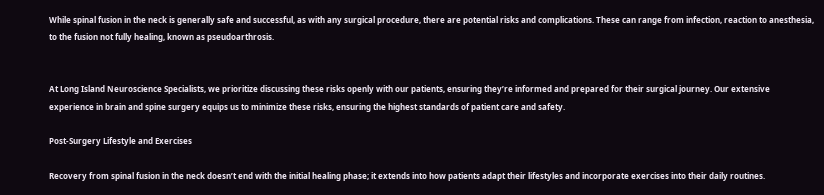While spinal fusion in the neck is generally safe and successful, as with any surgical procedure, there are potential risks and complications. These can range from infection, reaction to anesthesia, to the fusion not fully healing, known as pseudoarthrosis.


At Long Island Neuroscience Specialists, we prioritize discussing these risks openly with our patients, ensuring they’re informed and prepared for their surgical journey. Our extensive experience in brain and spine surgery equips us to minimize these risks, ensuring the highest standards of patient care and safety.

Post-Surgery Lifestyle and Exercises

Recovery from spinal fusion in the neck doesn’t end with the initial healing phase; it extends into how patients adapt their lifestyles and incorporate exercises into their daily routines.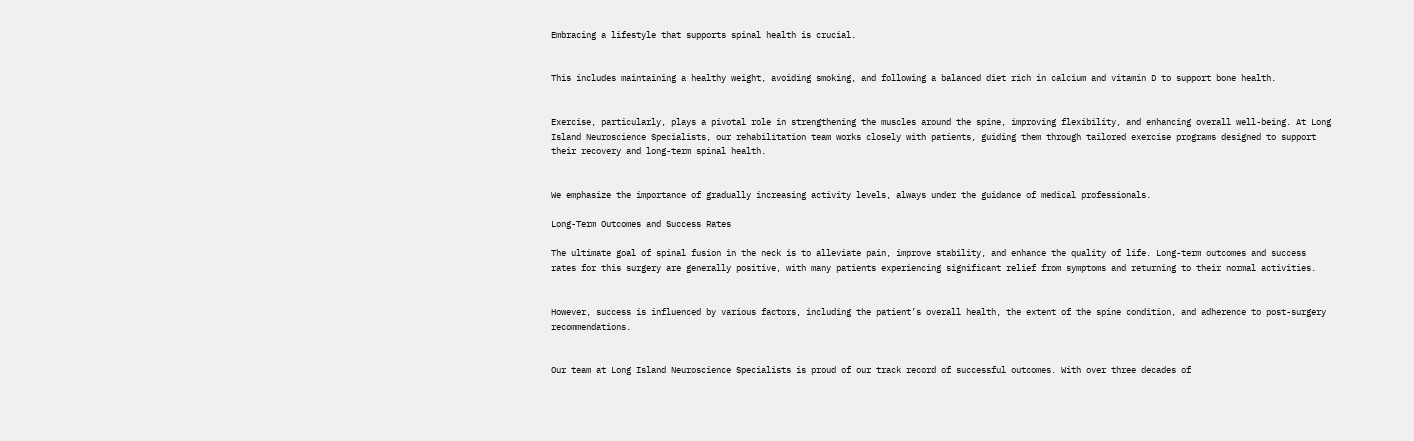Embracing a lifestyle that supports spinal health is crucial.


This includes maintaining a healthy weight, avoiding smoking, and following a balanced diet rich in calcium and vitamin D to support bone health.


Exercise, particularly, plays a pivotal role in strengthening the muscles around the spine, improving flexibility, and enhancing overall well-being. At Long Island Neuroscience Specialists, our rehabilitation team works closely with patients, guiding them through tailored exercise programs designed to support their recovery and long-term spinal health.


We emphasize the importance of gradually increasing activity levels, always under the guidance of medical professionals.

Long-Term Outcomes and Success Rates

The ultimate goal of spinal fusion in the neck is to alleviate pain, improve stability, and enhance the quality of life. Long-term outcomes and success rates for this surgery are generally positive, with many patients experiencing significant relief from symptoms and returning to their normal activities.


However, success is influenced by various factors, including the patient’s overall health, the extent of the spine condition, and adherence to post-surgery recommendations.


Our team at Long Island Neuroscience Specialists is proud of our track record of successful outcomes. With over three decades of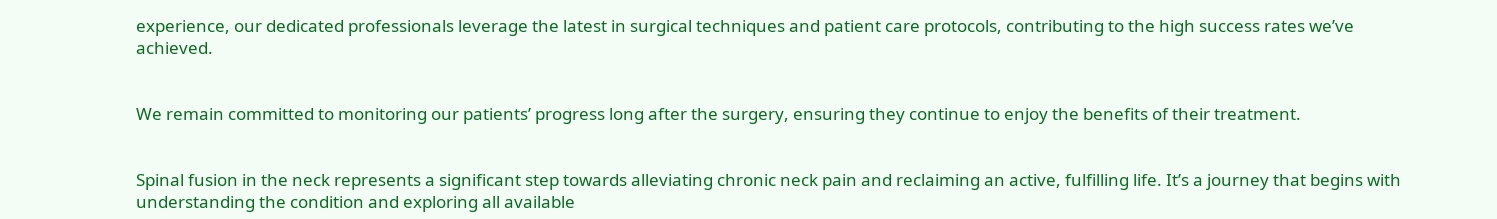experience, our dedicated professionals leverage the latest in surgical techniques and patient care protocols, contributing to the high success rates we’ve achieved.


We remain committed to monitoring our patients’ progress long after the surgery, ensuring they continue to enjoy the benefits of their treatment.


Spinal fusion in the neck represents a significant step towards alleviating chronic neck pain and reclaiming an active, fulfilling life. It’s a journey that begins with understanding the condition and exploring all available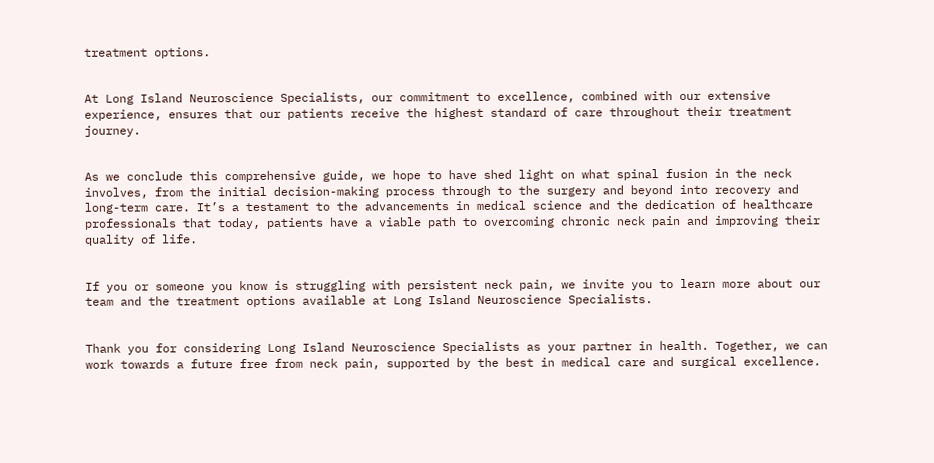treatment options.


At Long Island Neuroscience Specialists, our commitment to excellence, combined with our extensive experience, ensures that our patients receive the highest standard of care throughout their treatment journey.


As we conclude this comprehensive guide, we hope to have shed light on what spinal fusion in the neck involves, from the initial decision-making process through to the surgery and beyond into recovery and long-term care. It’s a testament to the advancements in medical science and the dedication of healthcare professionals that today, patients have a viable path to overcoming chronic neck pain and improving their quality of life.


If you or someone you know is struggling with persistent neck pain, we invite you to learn more about our team and the treatment options available at Long Island Neuroscience Specialists.


Thank you for considering Long Island Neuroscience Specialists as your partner in health. Together, we can work towards a future free from neck pain, supported by the best in medical care and surgical excellence.